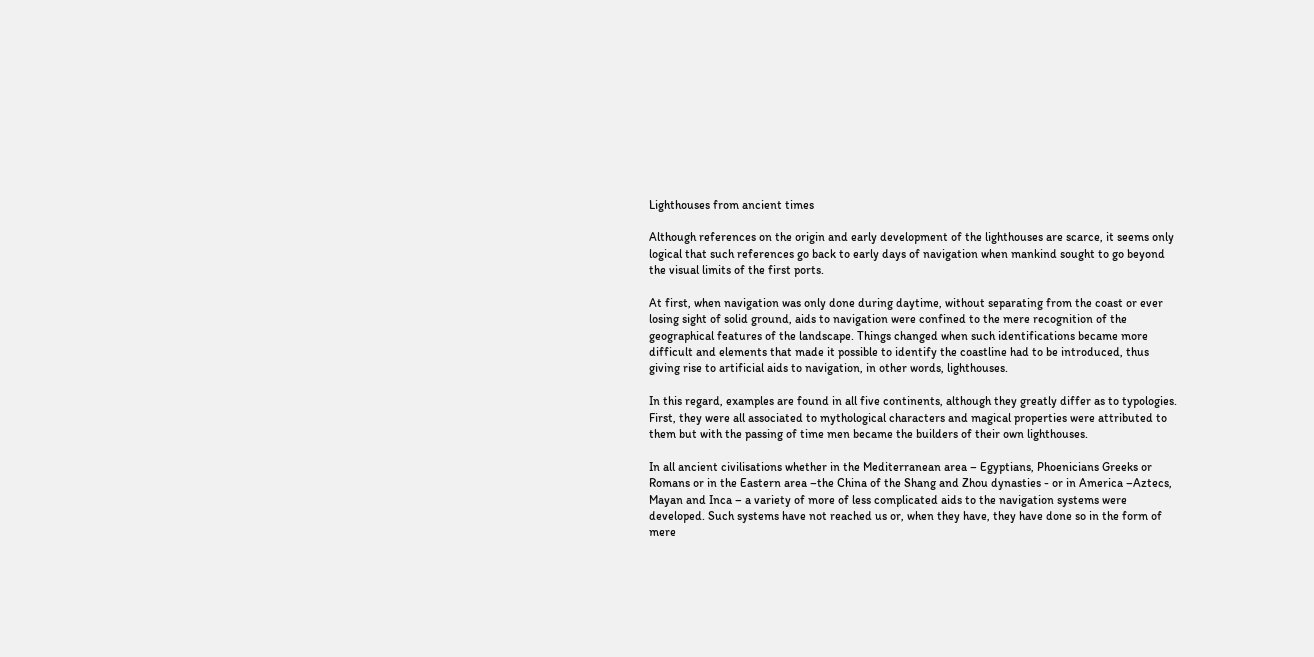Lighthouses from ancient times

Although references on the origin and early development of the lighthouses are scarce, it seems only logical that such references go back to early days of navigation when mankind sought to go beyond the visual limits of the first ports.

At first, when navigation was only done during daytime, without separating from the coast or ever losing sight of solid ground, aids to navigation were confined to the mere recognition of the geographical features of the landscape. Things changed when such identifications became more difficult and elements that made it possible to identify the coastline had to be introduced, thus giving rise to artificial aids to navigation, in other words, lighthouses.

In this regard, examples are found in all five continents, although they greatly differ as to typologies. First, they were all associated to mythological characters and magical properties were attributed to them but with the passing of time men became the builders of their own lighthouses.

In all ancient civilisations whether in the Mediterranean area – Egyptians, Phoenicians Greeks or Romans or in the Eastern area –the China of the Shang and Zhou dynasties - or in America –Aztecs, Mayan and Inca – a variety of more of less complicated aids to the navigation systems were developed. Such systems have not reached us or, when they have, they have done so in the form of mere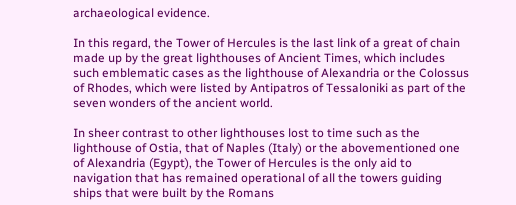archaeological evidence.

In this regard, the Tower of Hercules is the last link of a great of chain made up by the great lighthouses of Ancient Times, which includes such emblematic cases as the lighthouse of Alexandria or the Colossus of Rhodes, which were listed by Antipatros of Tessaloniki as part of the seven wonders of the ancient world.

In sheer contrast to other lighthouses lost to time such as the lighthouse of Ostia, that of Naples (Italy) or the abovementioned one of Alexandria (Egypt), the Tower of Hercules is the only aid to navigation that has remained operational of all the towers guiding ships that were built by the Romans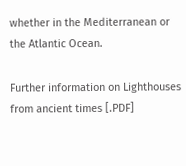whether in the Mediterranean or the Atlantic Ocean.

Further information on Lighthouses from ancient times [.PDF]